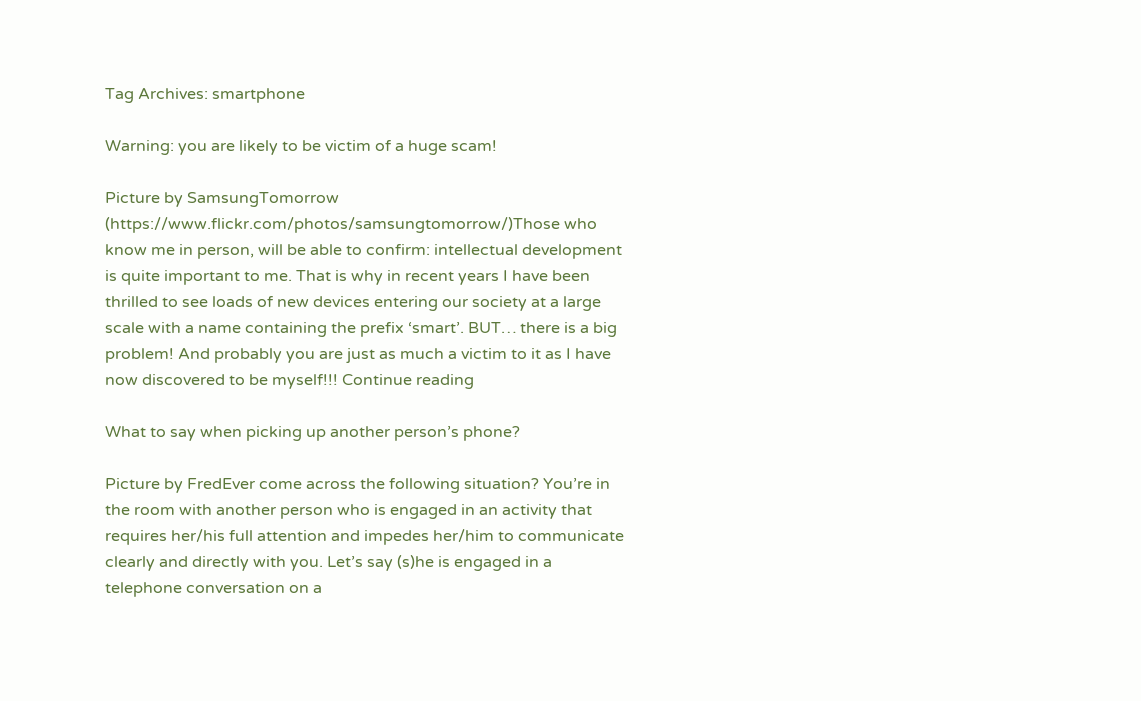Tag Archives: smartphone

Warning: you are likely to be victim of a huge scam!

Picture by SamsungTomorrow (https://www.flickr.com/photos/samsungtomorrow/)Those who know me in person, will be able to confirm: intellectual development is quite important to me. That is why in recent years I have been thrilled to see loads of new devices entering our society at a large scale with a name containing the prefix ‘smart’. BUT… there is a big problem! And probably you are just as much a victim to it as I have now discovered to be myself!!! Continue reading

What to say when picking up another person’s phone?

Picture by FredEver come across the following situation? You’re in the room with another person who is engaged in an activity that requires her/his full attention and impedes her/him to communicate clearly and directly with you. Let’s say (s)he is engaged in a telephone conversation on a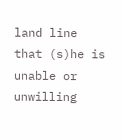land line that (s)he is unable or unwilling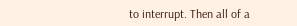to interrupt. Then all of a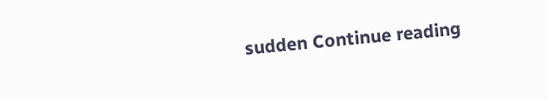sudden Continue reading